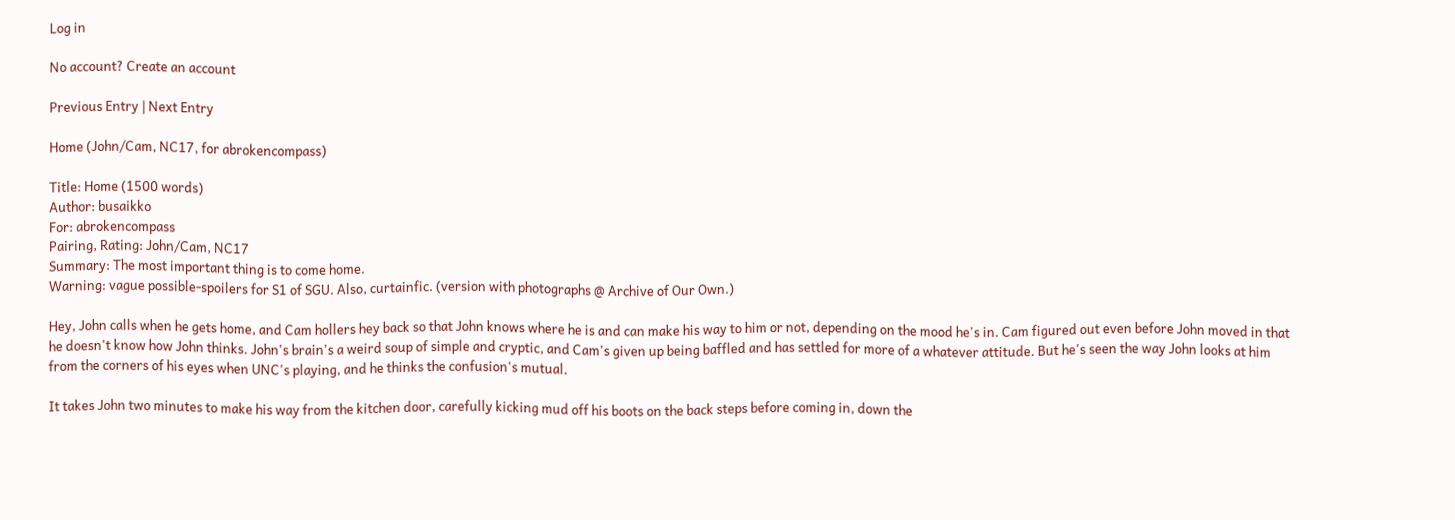Log in

No account? Create an account

Previous Entry | Next Entry

Home (John/Cam, NC17, for abrokencompass)

Title: Home (1500 words)
Author: busaikko
For: abrokencompass
Pairing, Rating: John/Cam, NC17
Summary: The most important thing is to come home.
Warning: vague possible-spoilers for S1 of SGU. Also, curtainfic. (version with photographs @ Archive of Our Own.)

Hey, John calls when he gets home, and Cam hollers hey back so that John knows where he is and can make his way to him or not, depending on the mood he's in. Cam figured out even before John moved in that he doesn't know how John thinks. John's brain's a weird soup of simple and cryptic, and Cam's given up being baffled and has settled for more of a whatever attitude. But he's seen the way John looks at him from the corners of his eyes when UNC's playing, and he thinks the confusion's mutual.

It takes John two minutes to make his way from the kitchen door, carefully kicking mud off his boots on the back steps before coming in, down the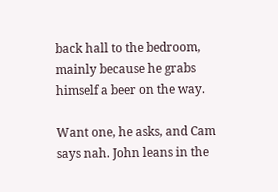back hall to the bedroom, mainly because he grabs himself a beer on the way.

Want one, he asks, and Cam says nah. John leans in the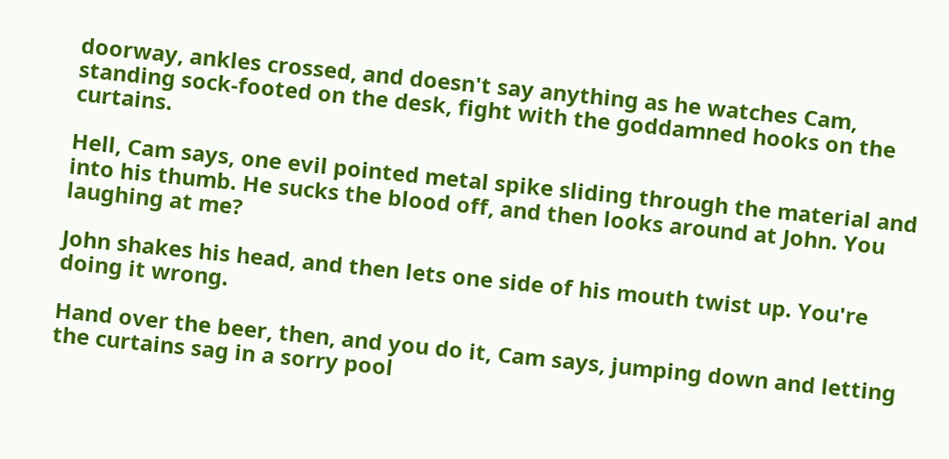doorway, ankles crossed, and doesn't say anything as he watches Cam, standing sock-footed on the desk, fight with the goddamned hooks on the curtains.

Hell, Cam says, one evil pointed metal spike sliding through the material and into his thumb. He sucks the blood off, and then looks around at John. You laughing at me?

John shakes his head, and then lets one side of his mouth twist up. You're doing it wrong.

Hand over the beer, then, and you do it, Cam says, jumping down and letting the curtains sag in a sorry pool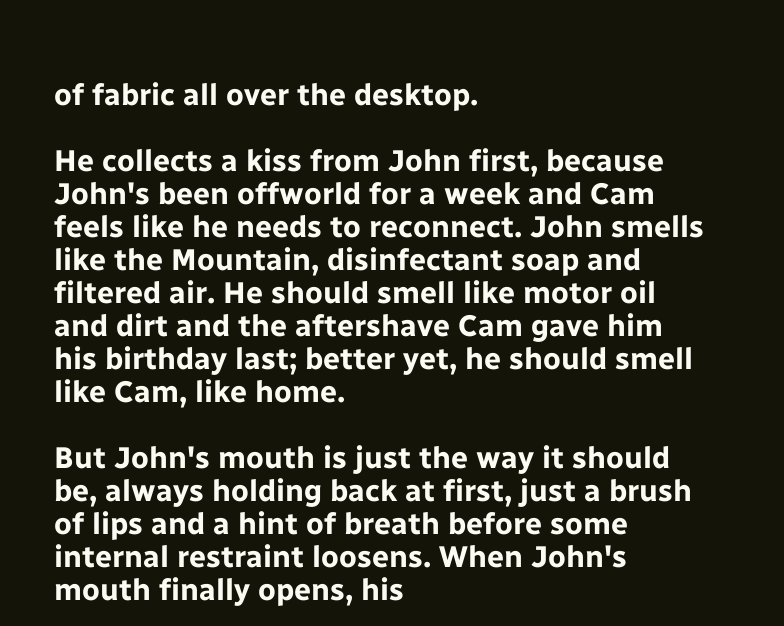of fabric all over the desktop.

He collects a kiss from John first, because John's been offworld for a week and Cam feels like he needs to reconnect. John smells like the Mountain, disinfectant soap and filtered air. He should smell like motor oil and dirt and the aftershave Cam gave him his birthday last; better yet, he should smell like Cam, like home.

But John's mouth is just the way it should be, always holding back at first, just a brush of lips and a hint of breath before some internal restraint loosens. When John's mouth finally opens, his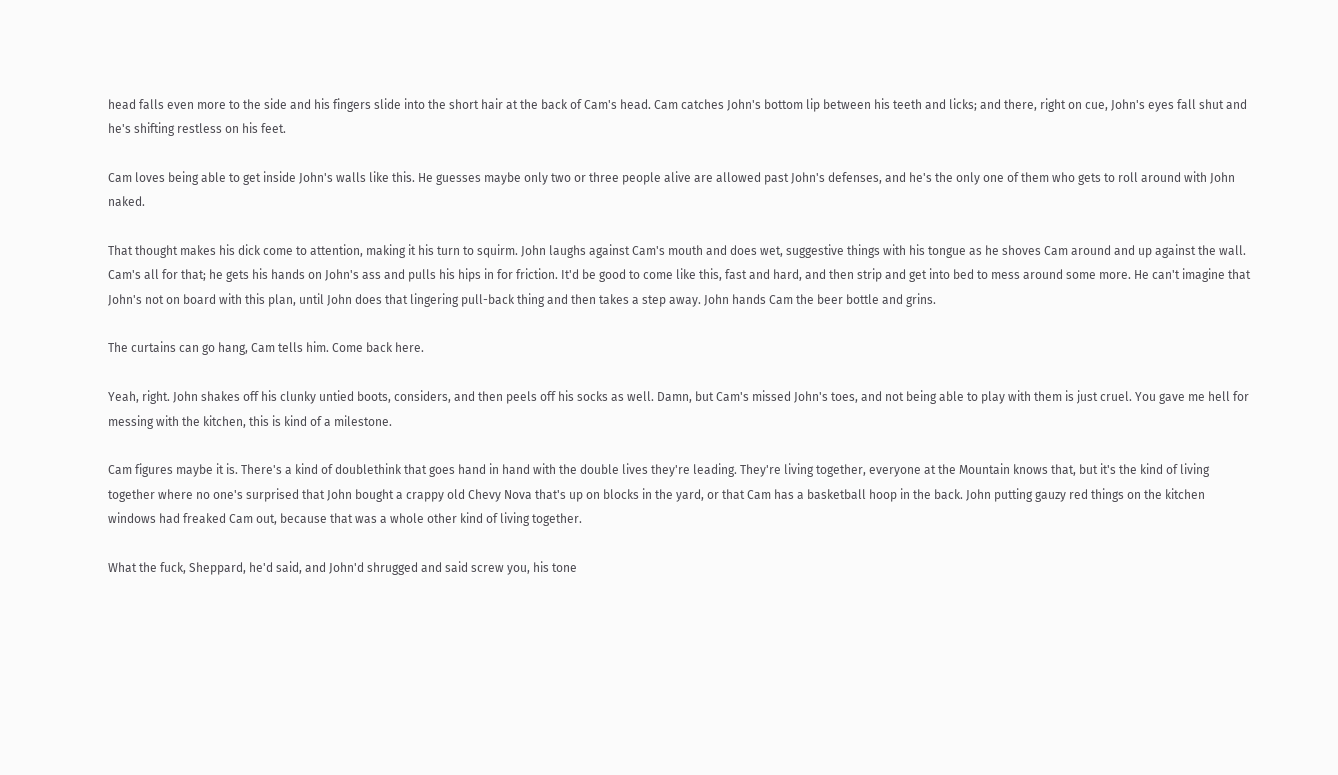head falls even more to the side and his fingers slide into the short hair at the back of Cam's head. Cam catches John's bottom lip between his teeth and licks; and there, right on cue, John's eyes fall shut and he's shifting restless on his feet.

Cam loves being able to get inside John's walls like this. He guesses maybe only two or three people alive are allowed past John's defenses, and he's the only one of them who gets to roll around with John naked.

That thought makes his dick come to attention, making it his turn to squirm. John laughs against Cam's mouth and does wet, suggestive things with his tongue as he shoves Cam around and up against the wall. Cam's all for that; he gets his hands on John's ass and pulls his hips in for friction. It'd be good to come like this, fast and hard, and then strip and get into bed to mess around some more. He can't imagine that John's not on board with this plan, until John does that lingering pull-back thing and then takes a step away. John hands Cam the beer bottle and grins.

The curtains can go hang, Cam tells him. Come back here.

Yeah, right. John shakes off his clunky untied boots, considers, and then peels off his socks as well. Damn, but Cam's missed John's toes, and not being able to play with them is just cruel. You gave me hell for messing with the kitchen, this is kind of a milestone.

Cam figures maybe it is. There's a kind of doublethink that goes hand in hand with the double lives they're leading. They're living together, everyone at the Mountain knows that, but it's the kind of living together where no one's surprised that John bought a crappy old Chevy Nova that's up on blocks in the yard, or that Cam has a basketball hoop in the back. John putting gauzy red things on the kitchen windows had freaked Cam out, because that was a whole other kind of living together.

What the fuck, Sheppard, he'd said, and John'd shrugged and said screw you, his tone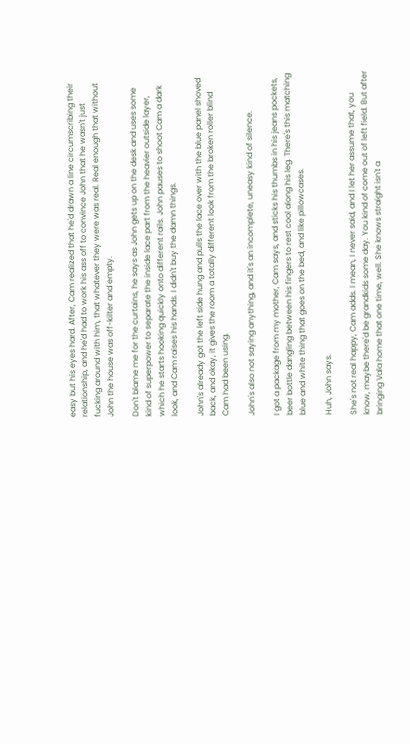easy but his eyes hard. After, Cam realized that he'd drawn a line circumscribing their relationship, and he'd had to work his ass off to convince John that he wasn't just fucking around with him, that whatever they were was real. Real enough that without John the house was off-kilter and empty.

Don't blame me for the curtains, he says as John gets up on the desk and uses some kind of superpower to separate the inside lace part from the heavier outside layer, which he starts hooking quickly onto different rails. John pauses to shoot Cam a dark look, and Cam raises his hands. I didn't buy the damn things.

John's already got the left side hung and pulls the lace over with the blue panel shoved back, and okay, it gives the room a totally different look from the broken roller blind Cam had been using.

John's also not saying anything, and it's an incomplete, uneasy kind of silence.

I got a package from my mother, Cam says, and sticks his thumbs in his jeans pockets, beer bottle dangling between his fingers to rest cool along his leg. There's this matching blue and white thing that goes on the bed, and like pillowcases.

Huh, John says.

She's not real happy, Cam adds. I mean, I never said, and I let her assume that, you know, maybe there'd be grandkids some day. You kind of come out of left field. But after bringing Vala home that one time, well. She knows straight isn't a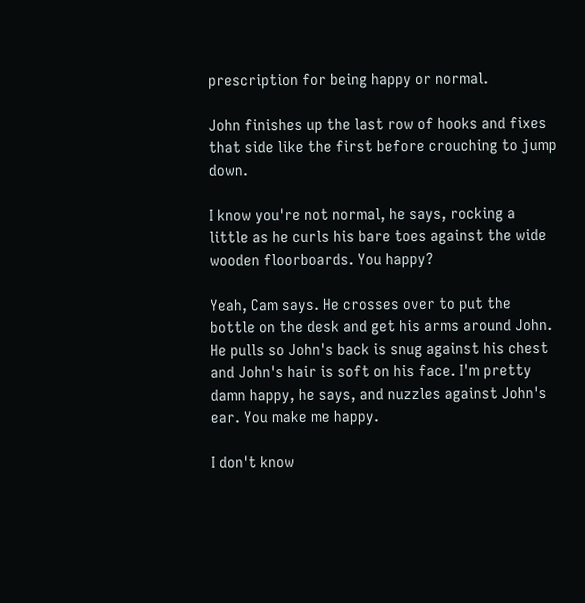prescription for being happy or normal.

John finishes up the last row of hooks and fixes that side like the first before crouching to jump down.

I know you're not normal, he says, rocking a little as he curls his bare toes against the wide wooden floorboards. You happy?

Yeah, Cam says. He crosses over to put the bottle on the desk and get his arms around John. He pulls so John's back is snug against his chest and John's hair is soft on his face. I'm pretty damn happy, he says, and nuzzles against John's ear. You make me happy.

I don't know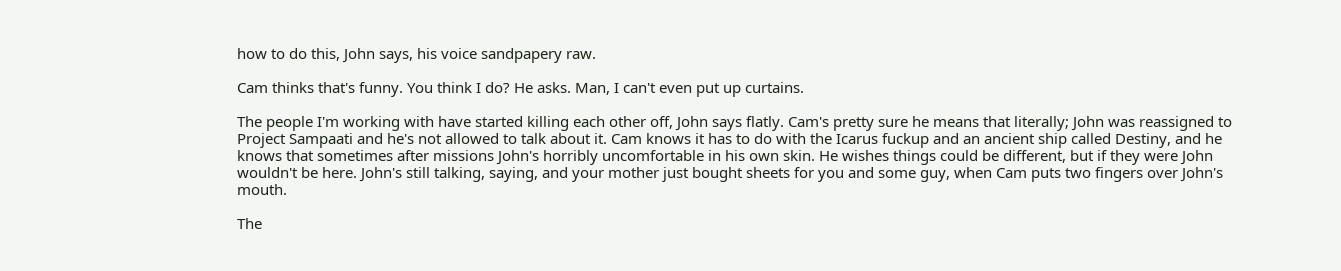how to do this, John says, his voice sandpapery raw.

Cam thinks that's funny. You think I do? He asks. Man, I can't even put up curtains.

The people I'm working with have started killing each other off, John says flatly. Cam's pretty sure he means that literally; John was reassigned to Project Sampaati and he's not allowed to talk about it. Cam knows it has to do with the Icarus fuckup and an ancient ship called Destiny, and he knows that sometimes after missions John's horribly uncomfortable in his own skin. He wishes things could be different, but if they were John wouldn't be here. John's still talking, saying, and your mother just bought sheets for you and some guy, when Cam puts two fingers over John's mouth.

The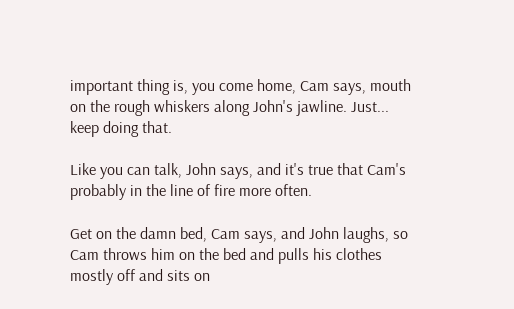important thing is, you come home, Cam says, mouth on the rough whiskers along John's jawline. Just... keep doing that.

Like you can talk, John says, and it's true that Cam's probably in the line of fire more often.

Get on the damn bed, Cam says, and John laughs, so Cam throws him on the bed and pulls his clothes mostly off and sits on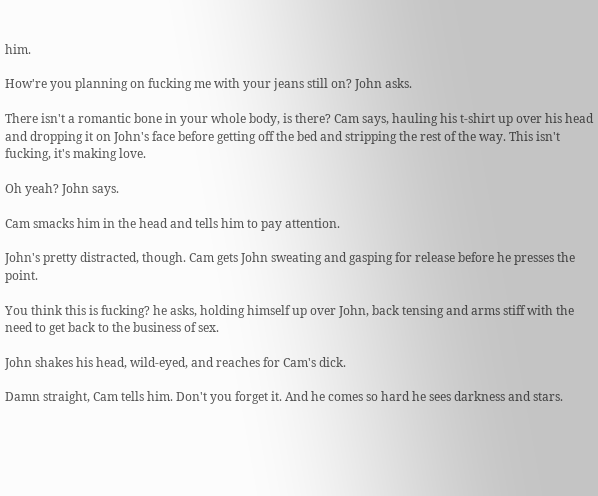him.

How're you planning on fucking me with your jeans still on? John asks.

There isn't a romantic bone in your whole body, is there? Cam says, hauling his t-shirt up over his head and dropping it on John's face before getting off the bed and stripping the rest of the way. This isn't fucking, it's making love.

Oh yeah? John says.

Cam smacks him in the head and tells him to pay attention.

John's pretty distracted, though. Cam gets John sweating and gasping for release before he presses the point.

You think this is fucking? he asks, holding himself up over John, back tensing and arms stiff with the need to get back to the business of sex.

John shakes his head, wild-eyed, and reaches for Cam's dick.

Damn straight, Cam tells him. Don't you forget it. And he comes so hard he sees darkness and stars.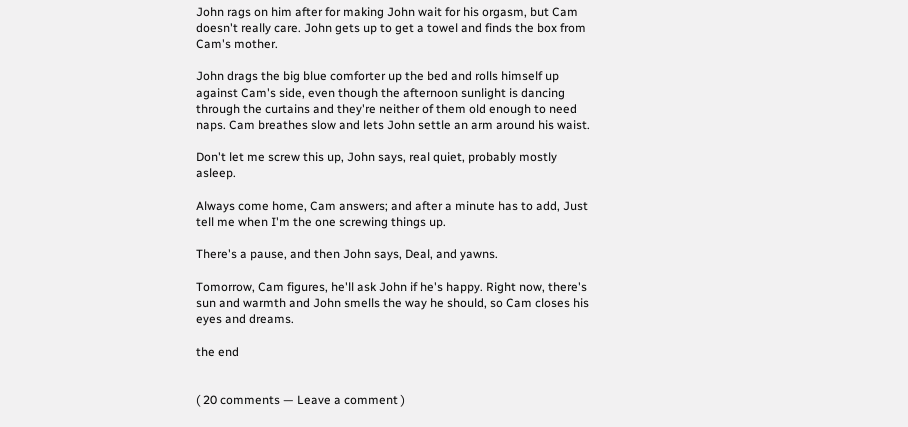John rags on him after for making John wait for his orgasm, but Cam doesn't really care. John gets up to get a towel and finds the box from Cam's mother.

John drags the big blue comforter up the bed and rolls himself up against Cam's side, even though the afternoon sunlight is dancing through the curtains and they're neither of them old enough to need naps. Cam breathes slow and lets John settle an arm around his waist.

Don't let me screw this up, John says, real quiet, probably mostly asleep.

Always come home, Cam answers; and after a minute has to add, Just tell me when I'm the one screwing things up.

There's a pause, and then John says, Deal, and yawns.

Tomorrow, Cam figures, he'll ask John if he's happy. Right now, there's sun and warmth and John smells the way he should, so Cam closes his eyes and dreams.

the end


( 20 comments — Leave a comment )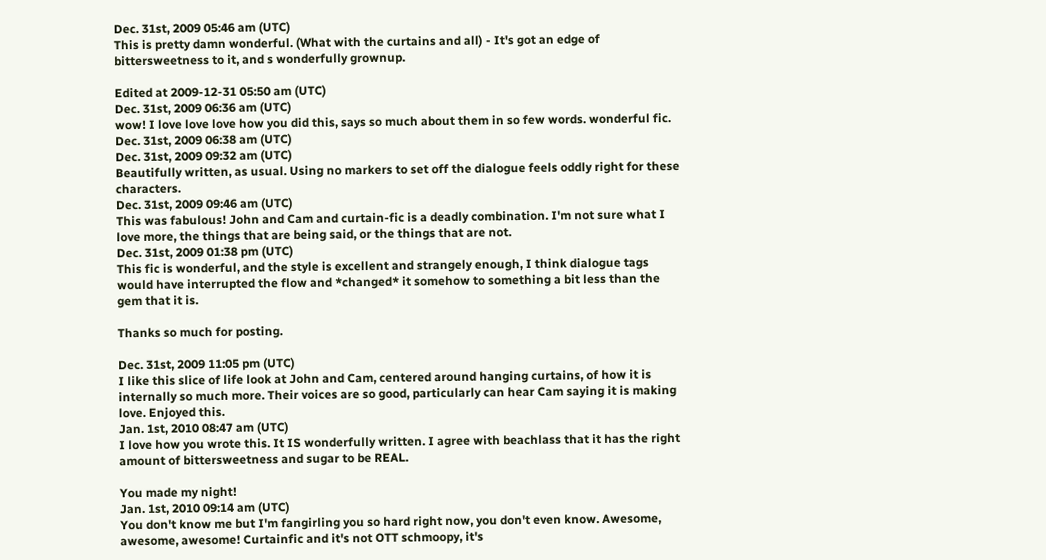Dec. 31st, 2009 05:46 am (UTC)
This is pretty damn wonderful. (What with the curtains and all) - It's got an edge of bittersweetness to it, and s wonderfully grownup.

Edited at 2009-12-31 05:50 am (UTC)
Dec. 31st, 2009 06:36 am (UTC)
wow! I love love love how you did this, says so much about them in so few words. wonderful fic.
Dec. 31st, 2009 06:38 am (UTC)
Dec. 31st, 2009 09:32 am (UTC)
Beautifully written, as usual. Using no markers to set off the dialogue feels oddly right for these characters.
Dec. 31st, 2009 09:46 am (UTC)
This was fabulous! John and Cam and curtain-fic is a deadly combination. I'm not sure what I love more, the things that are being said, or the things that are not.
Dec. 31st, 2009 01:38 pm (UTC)
This fic is wonderful, and the style is excellent and strangely enough, I think dialogue tags would have interrupted the flow and *changed* it somehow to something a bit less than the gem that it is.

Thanks so much for posting.

Dec. 31st, 2009 11:05 pm (UTC)
I like this slice of life look at John and Cam, centered around hanging curtains, of how it is internally so much more. Their voices are so good, particularly can hear Cam saying it is making love. Enjoyed this.
Jan. 1st, 2010 08:47 am (UTC)
I love how you wrote this. It IS wonderfully written. I agree with beachlass that it has the right amount of bittersweetness and sugar to be REAL.

You made my night!
Jan. 1st, 2010 09:14 am (UTC)
You don't know me but I'm fangirling you so hard right now, you don't even know. Awesome, awesome, awesome! Curtainfic and it's not OTT schmoopy, it's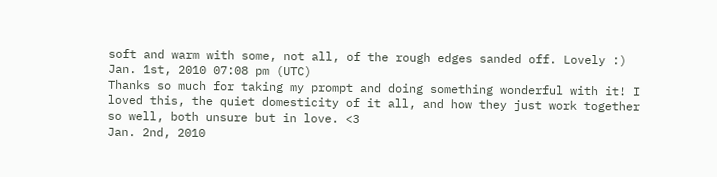soft and warm with some, not all, of the rough edges sanded off. Lovely :)
Jan. 1st, 2010 07:08 pm (UTC)
Thanks so much for taking my prompt and doing something wonderful with it! I loved this, the quiet domesticity of it all, and how they just work together so well, both unsure but in love. <3
Jan. 2nd, 2010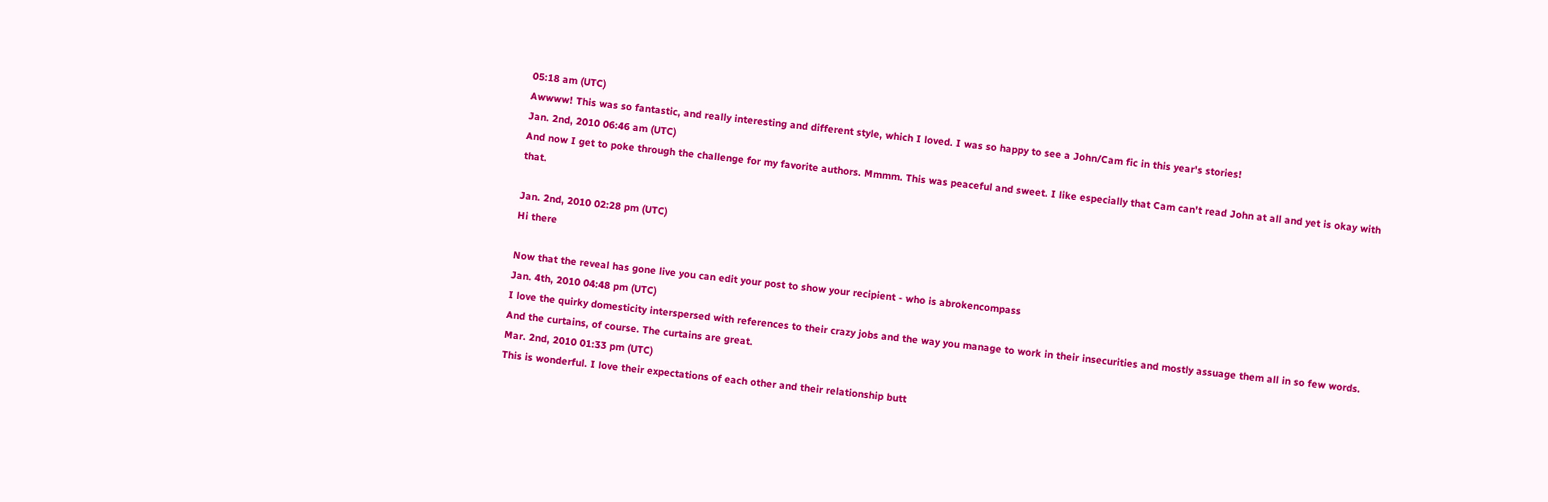05:18 am (UTC)
Awwww! This was so fantastic, and really interesting and different style, which I loved. I was so happy to see a John/Cam fic in this year's stories!
Jan. 2nd, 2010 06:46 am (UTC)
And now I get to poke through the challenge for my favorite authors. Mmmm. This was peaceful and sweet. I like especially that Cam can't read John at all and yet is okay with that.

Jan. 2nd, 2010 02:28 pm (UTC)
Hi there

Now that the reveal has gone live you can edit your post to show your recipient - who is abrokencompass
Jan. 4th, 2010 04:48 pm (UTC)
I love the quirky domesticity interspersed with references to their crazy jobs and the way you manage to work in their insecurities and mostly assuage them all in so few words. And the curtains, of course. The curtains are great.
Mar. 2nd, 2010 01:33 pm (UTC)
This is wonderful. I love their expectations of each other and their relationship butt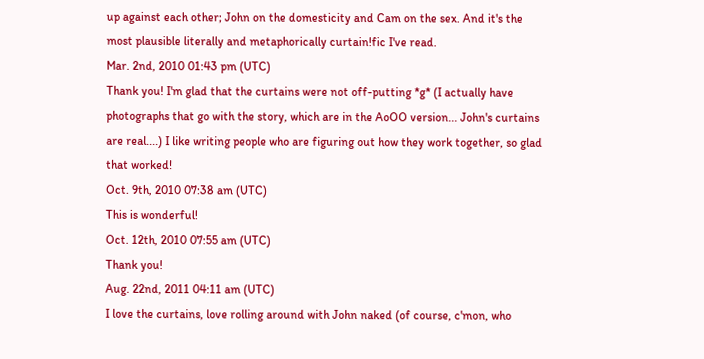up against each other; John on the domesticity and Cam on the sex. And it's the most plausible literally and metaphorically curtain!fic I've read.
Mar. 2nd, 2010 01:43 pm (UTC)
Thank you! I'm glad that the curtains were not off-putting *g* (I actually have photographs that go with the story, which are in the AoOO version... John's curtains are real....) I like writing people who are figuring out how they work together, so glad that worked!
Oct. 9th, 2010 07:38 am (UTC)
This is wonderful!
Oct. 12th, 2010 07:55 am (UTC)
Thank you!
Aug. 22nd, 2011 04:11 am (UTC)
I love the curtains, love rolling around with John naked (of course, c'mon, who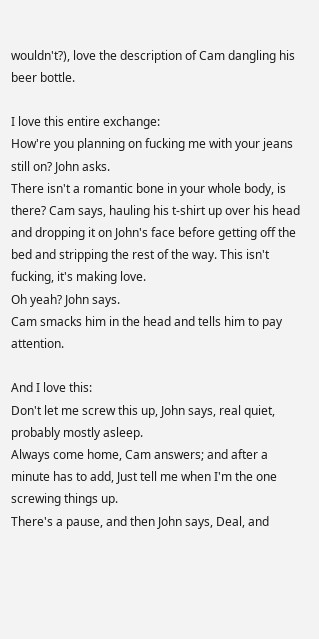wouldn't?), love the description of Cam dangling his beer bottle.

I love this entire exchange:
How're you planning on fucking me with your jeans still on? John asks.
There isn't a romantic bone in your whole body, is there? Cam says, hauling his t-shirt up over his head and dropping it on John's face before getting off the bed and stripping the rest of the way. This isn't fucking, it's making love.
Oh yeah? John says.
Cam smacks him in the head and tells him to pay attention.

And I love this:
Don't let me screw this up, John says, real quiet, probably mostly asleep.
Always come home, Cam answers; and after a minute has to add, Just tell me when I'm the one screwing things up.
There's a pause, and then John says, Deal, and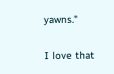yawns."

I love that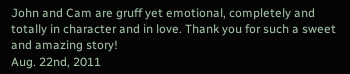John and Cam are gruff yet emotional, completely and totally in character and in love. Thank you for such a sweet and amazing story!
Aug. 22nd, 2011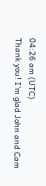04:26 am (UTC)
Thank you! I'm glad John and Cam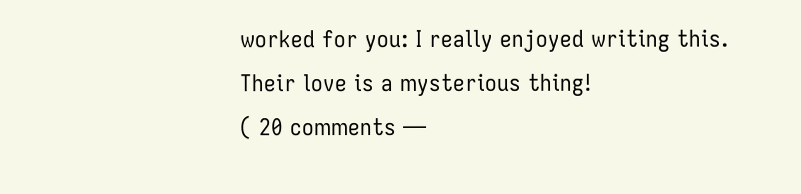worked for you: I really enjoyed writing this. Their love is a mysterious thing!
( 20 comments —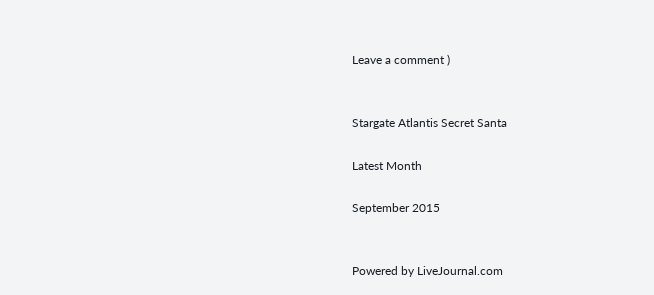Leave a comment )


Stargate Atlantis Secret Santa

Latest Month

September 2015


Powered by LiveJournal.com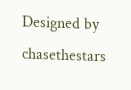Designed by chasethestars